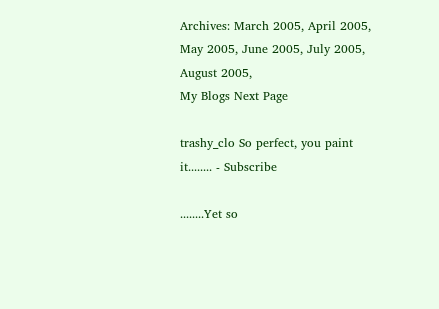Archives: March 2005, April 2005, May 2005, June 2005, July 2005, August 2005,
My Blogs Next Page

trashy_clo So perfect, you paint it........ - Subscribe

........Yet so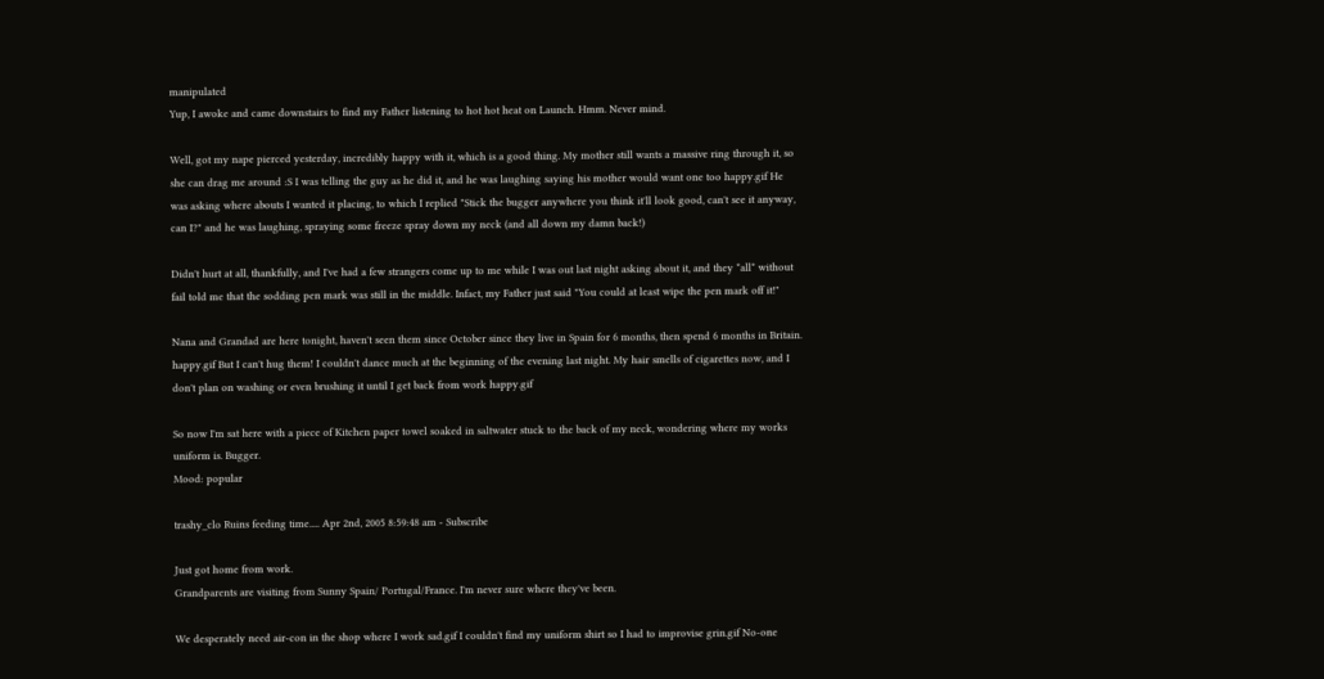manipulated
Yup, I awoke and came downstairs to find my Father listening to hot hot heat on Launch. Hmm. Never mind.

Well, got my nape pierced yesterday, incredibly happy with it, which is a good thing. My mother still wants a massive ring through it, so she can drag me around :S I was telling the guy as he did it, and he was laughing saying his mother would want one too happy.gif He was asking where abouts I wanted it placing, to which I replied "Stick the bugger anywhere you think it'll look good, can't see it anyway, can I?" and he was laughing, spraying some freeze spray down my neck (and all down my damn back!)

Didn't hurt at all, thankfully, and I've had a few strangers come up to me while I was out last night asking about it, and they *all* without fail told me that the sodding pen mark was still in the middle. Infact, my Father just said "You could at least wipe the pen mark off it!"

Nana and Grandad are here tonight, haven't seen them since October since they live in Spain for 6 months, then spend 6 months in Britain. happy.gif But I can't hug them! I couldn't dance much at the beginning of the evening last night. My hair smells of cigarettes now, and I don't plan on washing or even brushing it until I get back from work happy.gif

So now I'm sat here with a piece of Kitchen paper towel soaked in saltwater stuck to the back of my neck, wondering where my works uniform is. Bugger.
Mood: popular

trashy_clo Ruins feeding time..... Apr 2nd, 2005 8:59:48 am - Subscribe

Just got home from work.
Grandparents are visiting from Sunny Spain/ Portugal/France. I'm never sure where they've been.

We desperately need air-con in the shop where I work sad.gif I couldn't find my uniform shirt so I had to improvise grin.gif No-one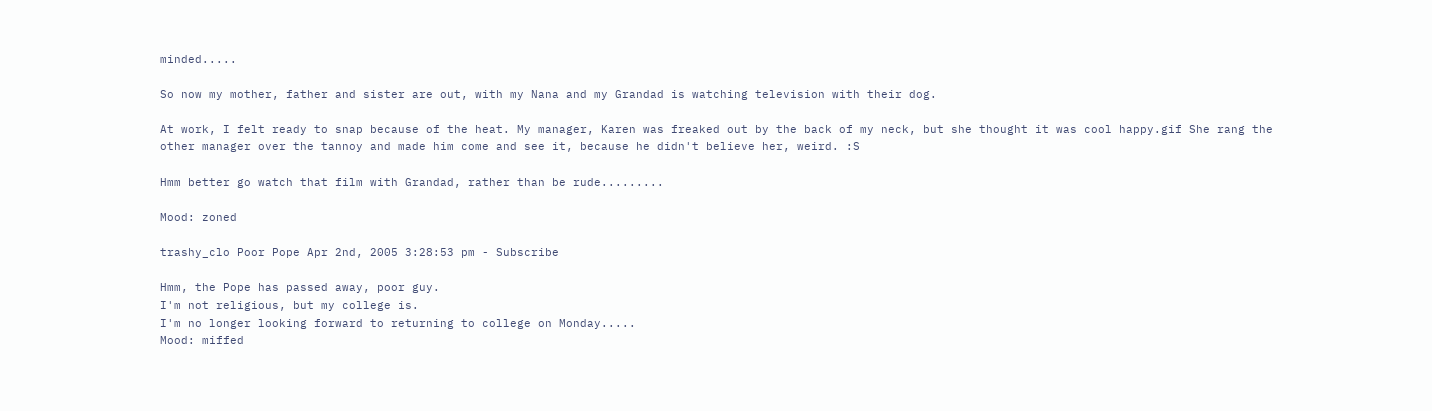minded.....

So now my mother, father and sister are out, with my Nana and my Grandad is watching television with their dog.

At work, I felt ready to snap because of the heat. My manager, Karen was freaked out by the back of my neck, but she thought it was cool happy.gif She rang the other manager over the tannoy and made him come and see it, because he didn't believe her, weird. :S

Hmm better go watch that film with Grandad, rather than be rude.........

Mood: zoned

trashy_clo Poor Pope Apr 2nd, 2005 3:28:53 pm - Subscribe

Hmm, the Pope has passed away, poor guy.
I'm not religious, but my college is.
I'm no longer looking forward to returning to college on Monday.....
Mood: miffed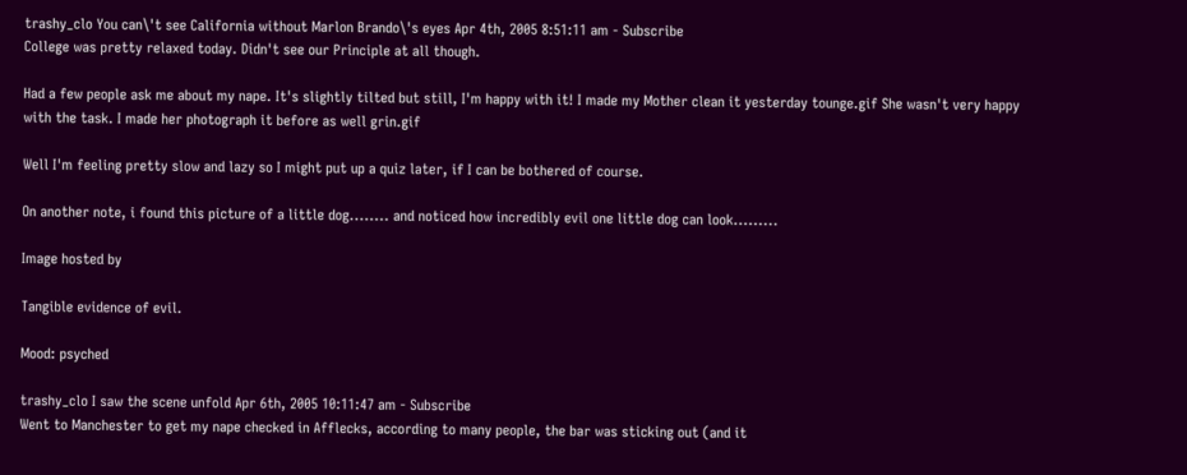trashy_clo You can\'t see California without Marlon Brando\'s eyes Apr 4th, 2005 8:51:11 am - Subscribe
College was pretty relaxed today. Didn't see our Principle at all though.

Had a few people ask me about my nape. It's slightly tilted but still, I'm happy with it! I made my Mother clean it yesterday tounge.gif She wasn't very happy with the task. I made her photograph it before as well grin.gif

Well I'm feeling pretty slow and lazy so I might put up a quiz later, if I can be bothered of course.

On another note, i found this picture of a little dog........ and noticed how incredibly evil one little dog can look.........

Image hosted by

Tangible evidence of evil.

Mood: psyched

trashy_clo I saw the scene unfold Apr 6th, 2005 10:11:47 am - Subscribe
Went to Manchester to get my nape checked in Afflecks, according to many people, the bar was sticking out (and it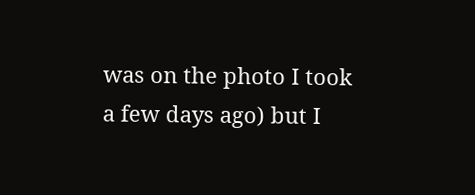was on the photo I took a few days ago) but I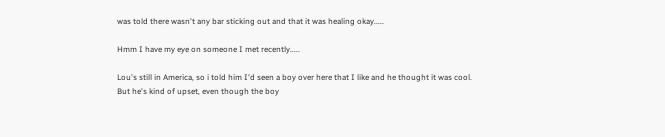was told there wasn't any bar sticking out and that it was healing okay.....

Hmm I have my eye on someone I met recently.....

Lou's still in America, so i told him I'd seen a boy over here that I like and he thought it was cool. But he's kind of upset, even though the boy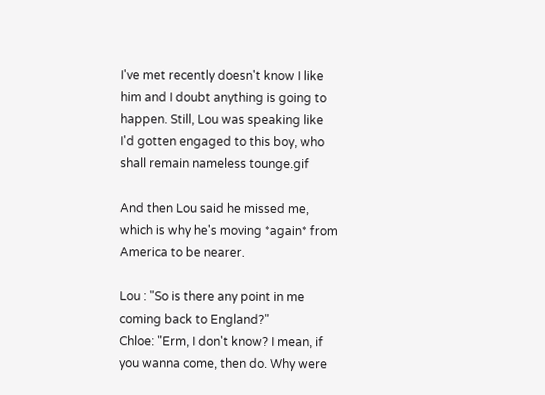I've met recently doesn't know I like him and I doubt anything is going to happen. Still, Lou was speaking like I'd gotten engaged to this boy, who shall remain nameless tounge.gif

And then Lou said he missed me, which is why he's moving *again* from America to be nearer.

Lou : "So is there any point in me coming back to England?"
Chloe: "Erm, I don't know? I mean, if you wanna come, then do. Why were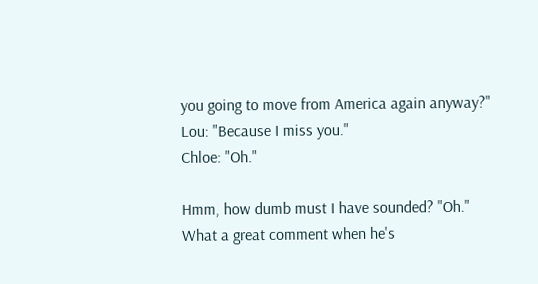you going to move from America again anyway?"
Lou: "Because I miss you."
Chloe: "Oh."

Hmm, how dumb must I have sounded? "Oh." What a great comment when he's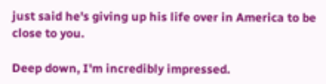just said he's giving up his life over in America to be close to you.

Deep down, I'm incredibly impressed.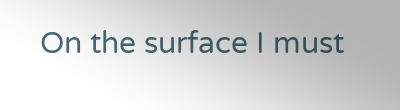On the surface I must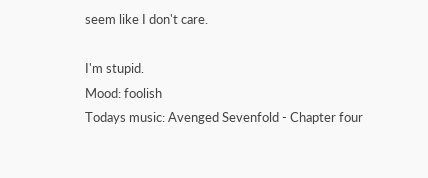seem like I don't care.

I'm stupid.
Mood: foolish
Todays music: Avenged Sevenfold - Chapter four